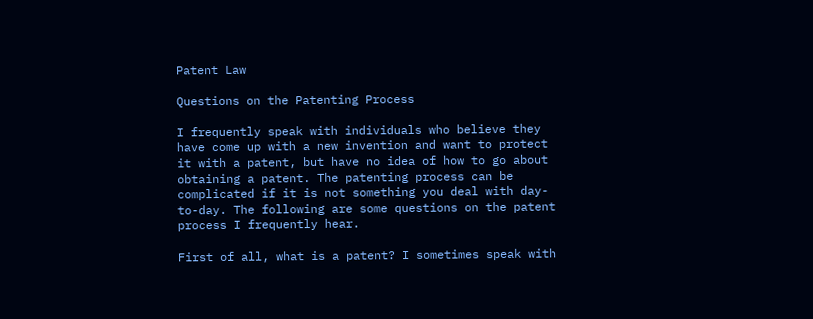Patent Law

Questions on the Patenting Process

I frequently speak with individuals who believe they have come up with a new invention and want to protect it with a patent, but have no idea of how to go about obtaining a patent. The patenting process can be complicated if it is not something you deal with day-to-day. The following are some questions on the patent process I frequently hear.

First of all, what is a patent? I sometimes speak with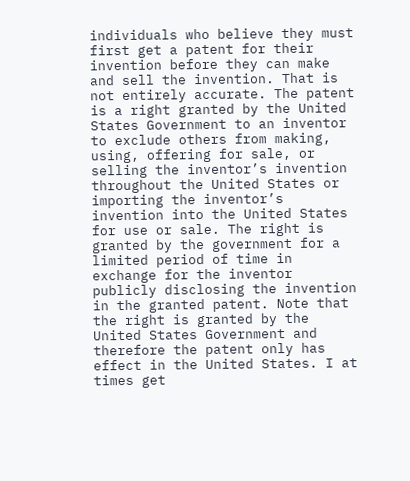individuals who believe they must first get a patent for their invention before they can make and sell the invention. That is not entirely accurate. The patent is a right granted by the United States Government to an inventor to exclude others from making, using, offering for sale, or selling the inventor’s invention throughout the United States or importing the inventor’s invention into the United States for use or sale. The right is granted by the government for a limited period of time in exchange for the inventor publicly disclosing the invention in the granted patent. Note that the right is granted by the United States Government and therefore the patent only has effect in the United States. I at times get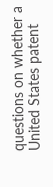questions on whether a United States patent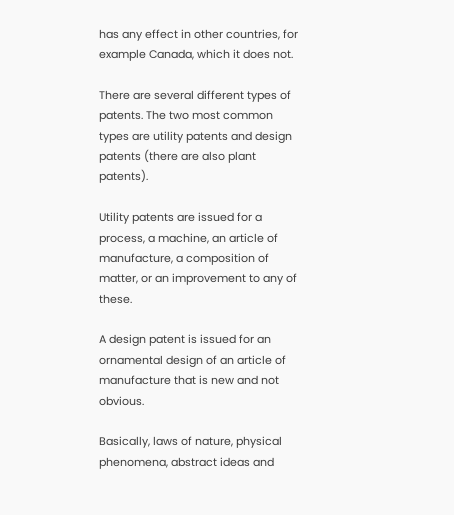has any effect in other countries, for example Canada, which it does not.

There are several different types of patents. The two most common types are utility patents and design patents (there are also plant patents).

Utility patents are issued for a process, a machine, an article of manufacture, a composition of matter, or an improvement to any of these.

A design patent is issued for an ornamental design of an article of manufacture that is new and not obvious.

Basically, laws of nature, physical phenomena, abstract ideas and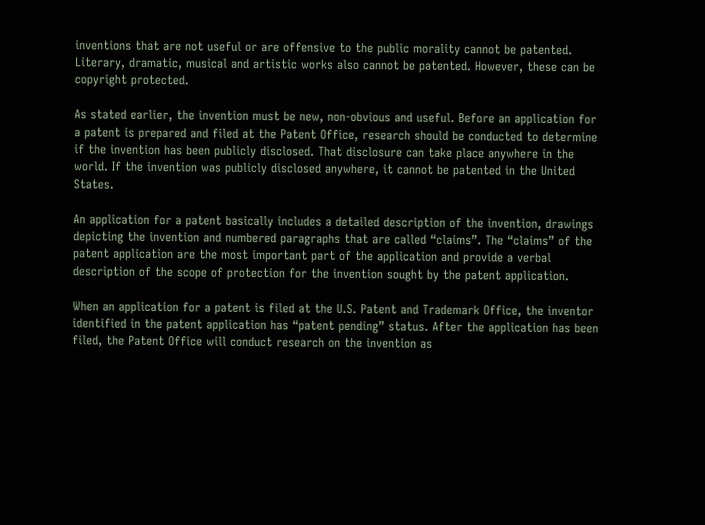inventions that are not useful or are offensive to the public morality cannot be patented. Literary, dramatic, musical and artistic works also cannot be patented. However, these can be copyright protected.

As stated earlier, the invention must be new, non-obvious and useful. Before an application for a patent is prepared and filed at the Patent Office, research should be conducted to determine if the invention has been publicly disclosed. That disclosure can take place anywhere in the world. If the invention was publicly disclosed anywhere, it cannot be patented in the United States.

An application for a patent basically includes a detailed description of the invention, drawings depicting the invention and numbered paragraphs that are called “claims”. The “claims” of the patent application are the most important part of the application and provide a verbal description of the scope of protection for the invention sought by the patent application.

When an application for a patent is filed at the U.S. Patent and Trademark Office, the inventor identified in the patent application has “patent pending” status. After the application has been filed, the Patent Office will conduct research on the invention as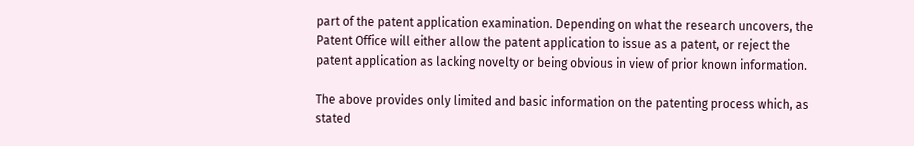part of the patent application examination. Depending on what the research uncovers, the Patent Office will either allow the patent application to issue as a patent, or reject the patent application as lacking novelty or being obvious in view of prior known information.

The above provides only limited and basic information on the patenting process which, as stated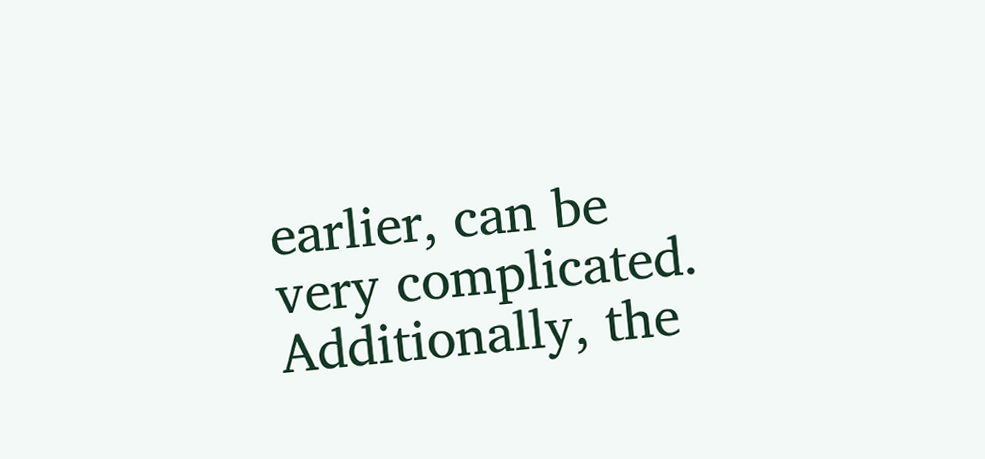earlier, can be very complicated. Additionally, the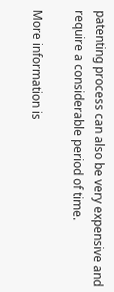patenting process can also be very expensive and require a considerable period of time.

More information is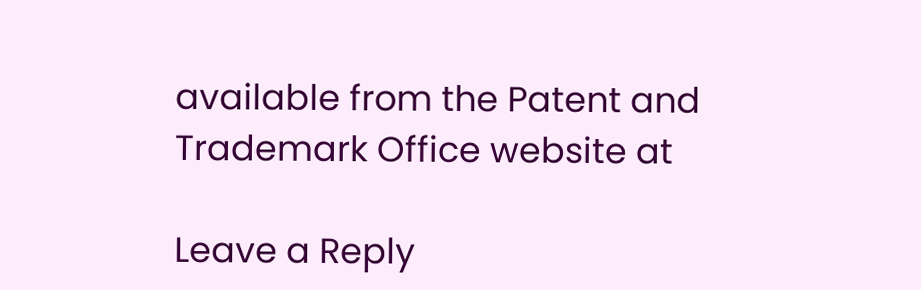available from the Patent and Trademark Office website at

Leave a Reply